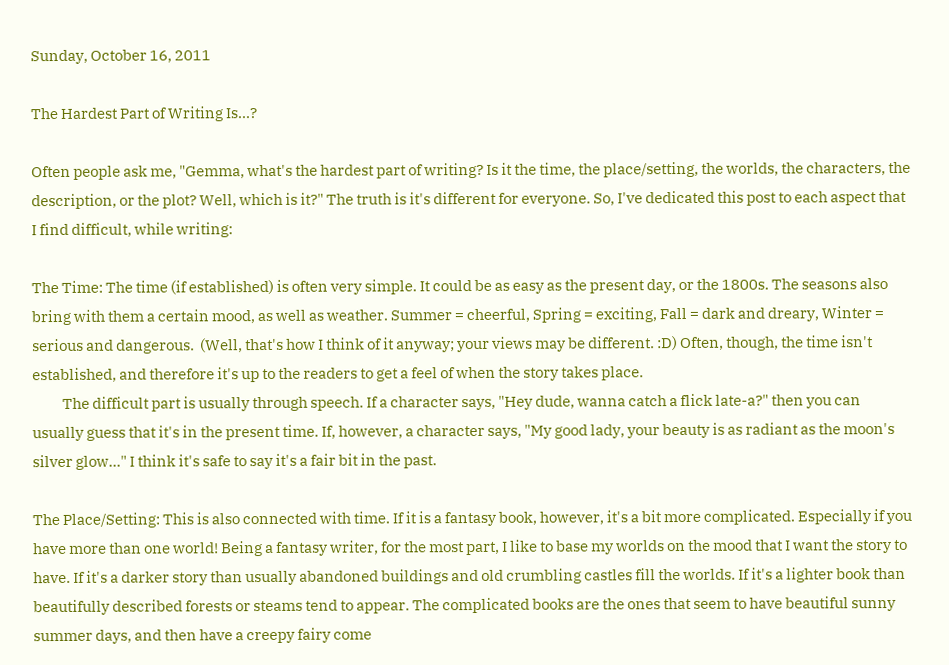Sunday, October 16, 2011

The Hardest Part of Writing Is...?

Often people ask me, "Gemma, what's the hardest part of writing? Is it the time, the place/setting, the worlds, the characters, the description, or the plot? Well, which is it?" The truth is it's different for everyone. So, I've dedicated this post to each aspect that I find difficult, while writing:

The Time: The time (if established) is often very simple. It could be as easy as the present day, or the 1800s. The seasons also bring with them a certain mood, as well as weather. Summer = cheerful, Spring = exciting, Fall = dark and dreary, Winter = serious and dangerous.  (Well, that's how I think of it anyway; your views may be different. :D) Often, though, the time isn't established, and therefore it's up to the readers to get a feel of when the story takes place.
          The difficult part is usually through speech. If a character says, "Hey dude, wanna catch a flick late-a?" then you can usually guess that it's in the present time. If, however, a character says, "My good lady, your beauty is as radiant as the moon's silver glow..." I think it's safe to say it's a fair bit in the past.

The Place/Setting: This is also connected with time. If it is a fantasy book, however, it's a bit more complicated. Especially if you have more than one world! Being a fantasy writer, for the most part, I like to base my worlds on the mood that I want the story to have. If it's a darker story than usually abandoned buildings and old crumbling castles fill the worlds. If it's a lighter book than beautifully described forests or steams tend to appear. The complicated books are the ones that seem to have beautiful sunny summer days, and then have a creepy fairy come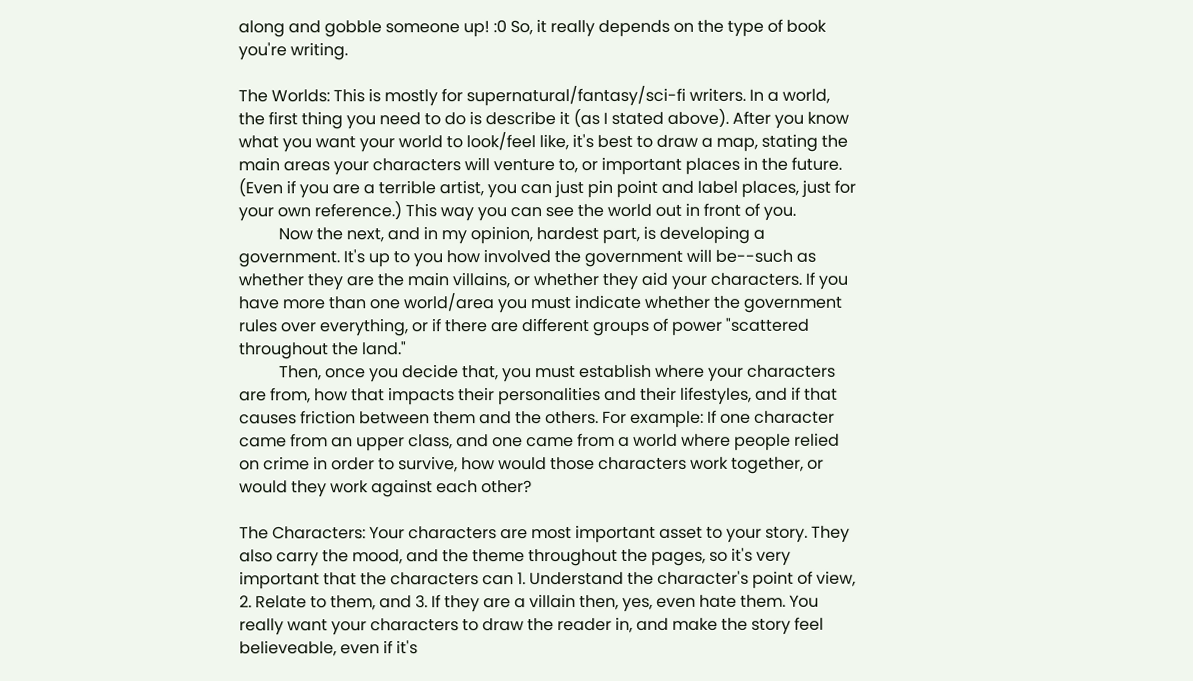along and gobble someone up! :0 So, it really depends on the type of book you're writing.

The Worlds: This is mostly for supernatural/fantasy/sci-fi writers. In a world, the first thing you need to do is describe it (as I stated above). After you know what you want your world to look/feel like, it's best to draw a map, stating the main areas your characters will venture to, or important places in the future. (Even if you are a terrible artist, you can just pin point and label places, just for your own reference.) This way you can see the world out in front of you.
          Now the next, and in my opinion, hardest part, is developing a government. It's up to you how involved the government will be--such as whether they are the main villains, or whether they aid your characters. If you have more than one world/area you must indicate whether the government rules over everything, or if there are different groups of power "scattered throughout the land."
          Then, once you decide that, you must establish where your characters are from, how that impacts their personalities and their lifestyles, and if that causes friction between them and the others. For example: If one character came from an upper class, and one came from a world where people relied on crime in order to survive, how would those characters work together, or would they work against each other?

The Characters: Your characters are most important asset to your story. They also carry the mood, and the theme throughout the pages, so it's very important that the characters can 1. Understand the character's point of view, 2. Relate to them, and 3. If they are a villain then, yes, even hate them. You really want your characters to draw the reader in, and make the story feel believeable, even if it's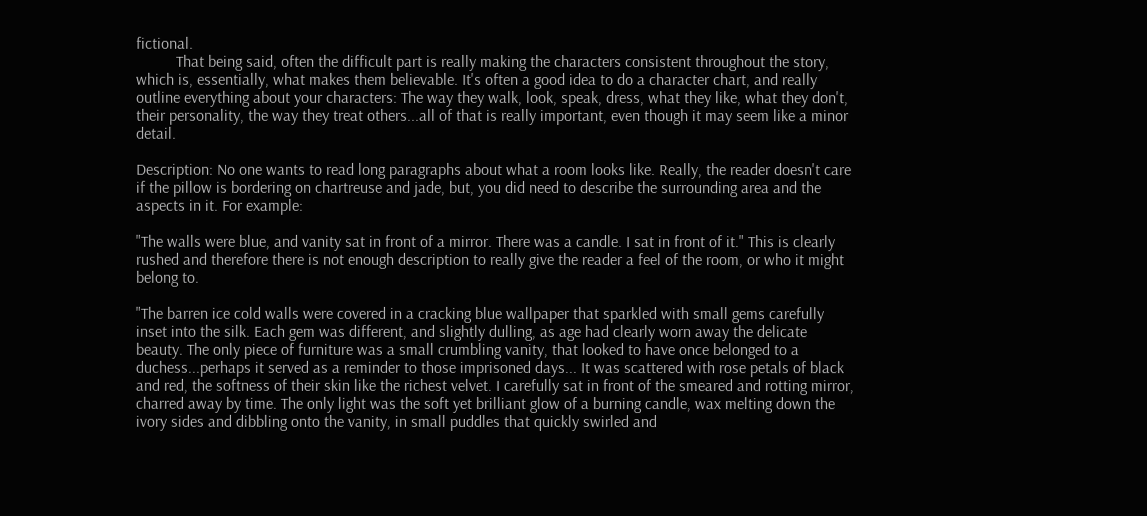fictional.
          That being said, often the difficult part is really making the characters consistent throughout the story, which is, essentially, what makes them believable. It's often a good idea to do a character chart, and really outline everything about your characters: The way they walk, look, speak, dress, what they like, what they don't, their personality, the way they treat others...all of that is really important, even though it may seem like a minor detail.

Description: No one wants to read long paragraphs about what a room looks like. Really, the reader doesn't care if the pillow is bordering on chartreuse and jade, but, you did need to describe the surrounding area and the aspects in it. For example:

"The walls were blue, and vanity sat in front of a mirror. There was a candle. I sat in front of it." This is clearly rushed and therefore there is not enough description to really give the reader a feel of the room, or who it might belong to.

"The barren ice cold walls were covered in a cracking blue wallpaper that sparkled with small gems carefully inset into the silk. Each gem was different, and slightly dulling, as age had clearly worn away the delicate beauty. The only piece of furniture was a small crumbling vanity, that looked to have once belonged to a duchess...perhaps it served as a reminder to those imprisoned days... It was scattered with rose petals of black and red, the softness of their skin like the richest velvet. I carefully sat in front of the smeared and rotting mirror, charred away by time. The only light was the soft yet brilliant glow of a burning candle, wax melting down the ivory sides and dibbling onto the vanity, in small puddles that quickly swirled and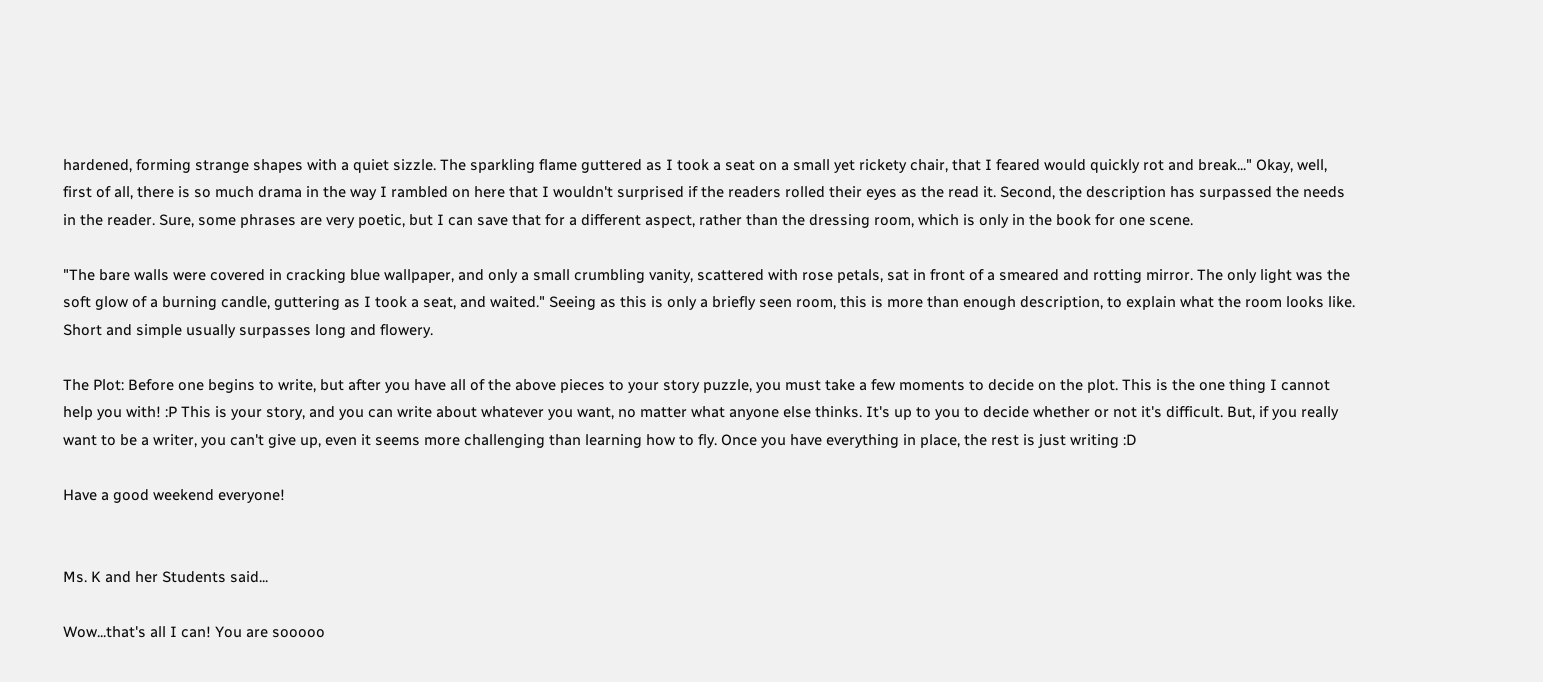hardened, forming strange shapes with a quiet sizzle. The sparkling flame guttered as I took a seat on a small yet rickety chair, that I feared would quickly rot and break..." Okay, well, first of all, there is so much drama in the way I rambled on here that I wouldn't surprised if the readers rolled their eyes as the read it. Second, the description has surpassed the needs in the reader. Sure, some phrases are very poetic, but I can save that for a different aspect, rather than the dressing room, which is only in the book for one scene.

"The bare walls were covered in cracking blue wallpaper, and only a small crumbling vanity, scattered with rose petals, sat in front of a smeared and rotting mirror. The only light was the soft glow of a burning candle, guttering as I took a seat, and waited." Seeing as this is only a briefly seen room, this is more than enough description, to explain what the room looks like. Short and simple usually surpasses long and flowery.

The Plot: Before one begins to write, but after you have all of the above pieces to your story puzzle, you must take a few moments to decide on the plot. This is the one thing I cannot help you with! :P This is your story, and you can write about whatever you want, no matter what anyone else thinks. It's up to you to decide whether or not it's difficult. But, if you really want to be a writer, you can't give up, even it seems more challenging than learning how to fly. Once you have everything in place, the rest is just writing :D

Have a good weekend everyone!


Ms. K and her Students said...

Wow...that's all I can! You are sooooo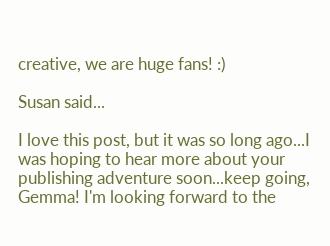creative, we are huge fans! :)

Susan said...

I love this post, but it was so long ago...I was hoping to hear more about your publishing adventure soon...keep going, Gemma! I'm looking forward to the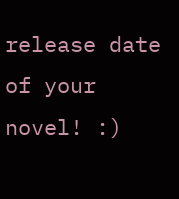release date of your novel! :)